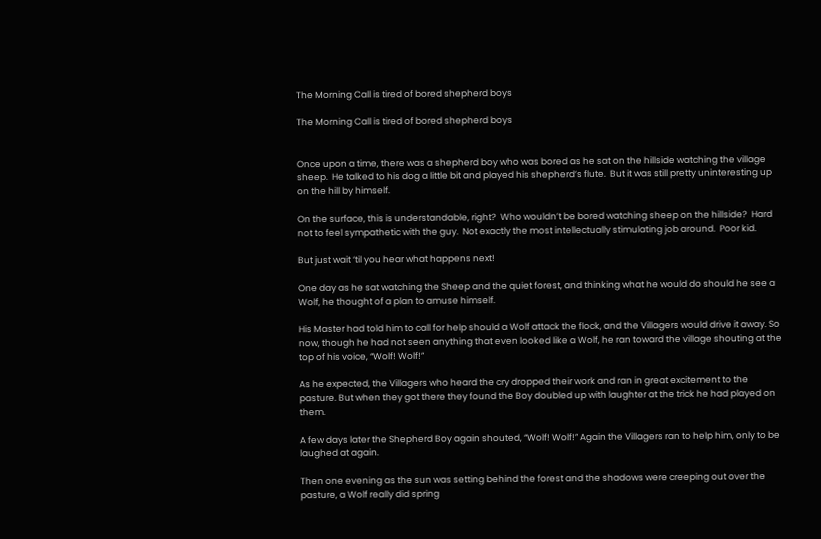The Morning Call is tired of bored shepherd boys

The Morning Call is tired of bored shepherd boys


Once upon a time, there was a shepherd boy who was bored as he sat on the hillside watching the village sheep.  He talked to his dog a little bit and played his shepherd’s flute.  But it was still pretty uninteresting up on the hill by himself.

On the surface, this is understandable, right?  Who wouldn’t be bored watching sheep on the hillside?  Hard not to feel sympathetic with the guy.  Not exactly the most intellectually stimulating job around.  Poor kid.

But just wait ‘til you hear what happens next!

One day as he sat watching the Sheep and the quiet forest, and thinking what he would do should he see a Wolf, he thought of a plan to amuse himself.

His Master had told him to call for help should a Wolf attack the flock, and the Villagers would drive it away. So now, though he had not seen anything that even looked like a Wolf, he ran toward the village shouting at the top of his voice, “Wolf! Wolf!”

As he expected, the Villagers who heard the cry dropped their work and ran in great excitement to the pasture. But when they got there they found the Boy doubled up with laughter at the trick he had played on them.

A few days later the Shepherd Boy again shouted, “Wolf! Wolf!” Again the Villagers ran to help him, only to be laughed at again.

Then one evening as the sun was setting behind the forest and the shadows were creeping out over the pasture, a Wolf really did spring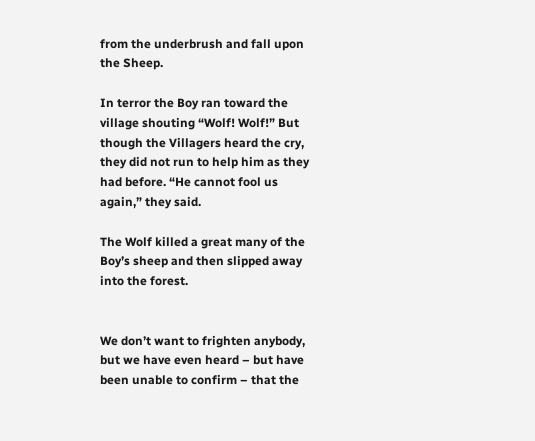from the underbrush and fall upon the Sheep.

In terror the Boy ran toward the village shouting “Wolf! Wolf!” But though the Villagers heard the cry, they did not run to help him as they had before. “He cannot fool us again,” they said.

The Wolf killed a great many of the Boy’s sheep and then slipped away into the forest.


We don’t want to frighten anybody, but we have even heard – but have been unable to confirm – that the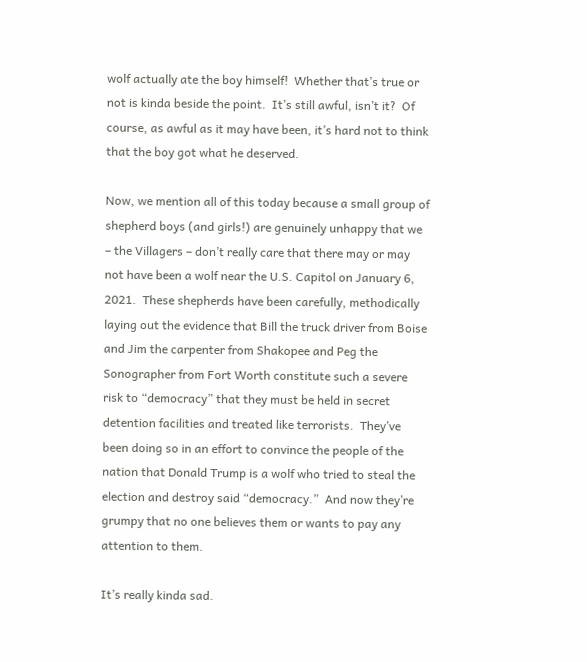wolf actually ate the boy himself!  Whether that’s true or not is kinda beside the point.  It’s still awful, isn’t it?  Of course, as awful as it may have been, it’s hard not to think that the boy got what he deserved.

Now, we mention all of this today because a small group of shepherd boys (and girls!) are genuinely unhappy that we – the Villagers – don’t really care that there may or may not have been a wolf near the U.S. Capitol on January 6, 2021.  These shepherds have been carefully, methodically laying out the evidence that Bill the truck driver from Boise and Jim the carpenter from Shakopee and Peg the Sonographer from Fort Worth constitute such a severe risk to “democracy” that they must be held in secret detention facilities and treated like terrorists.  They’ve been doing so in an effort to convince the people of the nation that Donald Trump is a wolf who tried to steal the election and destroy said “democracy.”  And now they’re grumpy that no one believes them or wants to pay any attention to them.

It’s really kinda sad.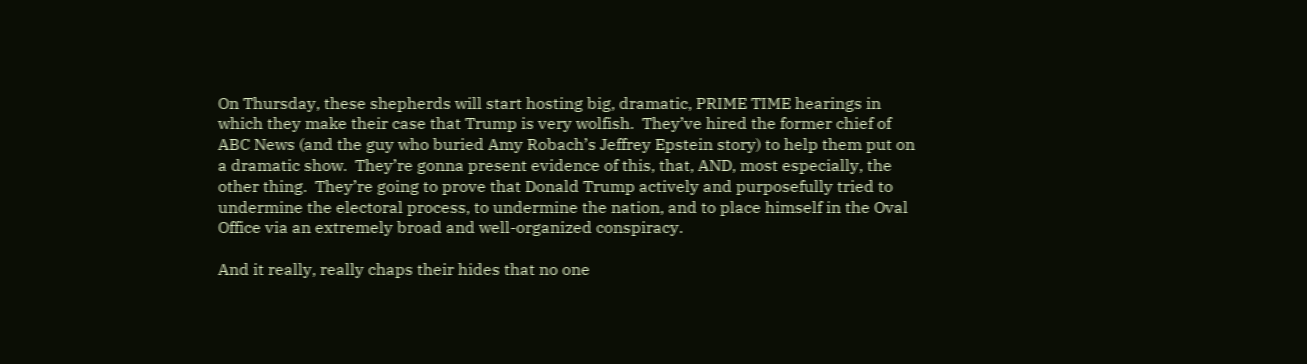On Thursday, these shepherds will start hosting big, dramatic, PRIME TIME hearings in which they make their case that Trump is very wolfish.  They’ve hired the former chief of ABC News (and the guy who buried Amy Robach’s Jeffrey Epstein story) to help them put on a dramatic show.  They’re gonna present evidence of this, that, AND, most especially, the other thing.  They’re going to prove that Donald Trump actively and purposefully tried to undermine the electoral process, to undermine the nation, and to place himself in the Oval Office via an extremely broad and well-organized conspiracy.

And it really, really chaps their hides that no one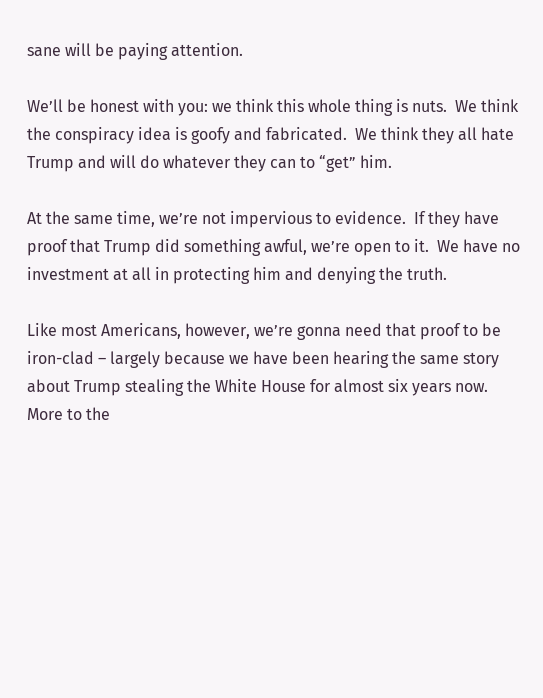sane will be paying attention.

We’ll be honest with you: we think this whole thing is nuts.  We think the conspiracy idea is goofy and fabricated.  We think they all hate Trump and will do whatever they can to “get” him.

At the same time, we’re not impervious to evidence.  If they have proof that Trump did something awful, we’re open to it.  We have no investment at all in protecting him and denying the truth.

Like most Americans, however, we’re gonna need that proof to be iron-clad – largely because we have been hearing the same story about Trump stealing the White House for almost six years now.  More to the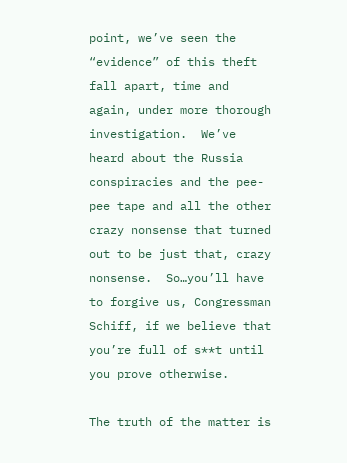point, we’ve seen the “evidence” of this theft fall apart, time and again, under more thorough investigation.  We’ve heard about the Russia conspiracies and the pee-pee tape and all the other crazy nonsense that turned out to be just that, crazy nonsense.  So…you’ll have to forgive us, Congressman Schiff, if we believe that you’re full of s**t until you prove otherwise.

The truth of the matter is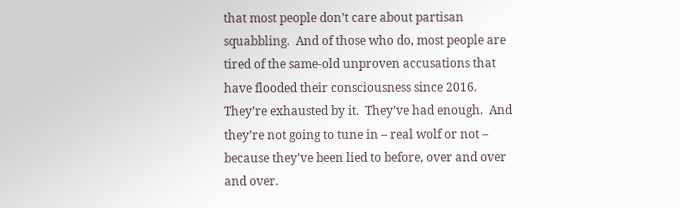that most people don’t care about partisan squabbling.  And of those who do, most people are tired of the same-old unproven accusations that have flooded their consciousness since 2016.  They’re exhausted by it.  They’ve had enough.  And they’re not going to tune in – real wolf or not – because they’ve been lied to before, over and over and over.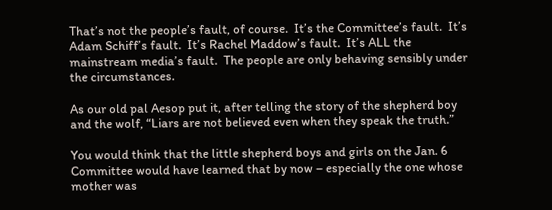That’s not the people’s fault, of course.  It’s the Committee’s fault.  It’s Adam Schiff’s fault.  It’s Rachel Maddow’s fault.  It’s ALL the mainstream media’s fault.  The people are only behaving sensibly under the circumstances.

As our old pal Aesop put it, after telling the story of the shepherd boy and the wolf, “Liars are not believed even when they speak the truth.”

You would think that the little shepherd boys and girls on the Jan. 6 Committee would have learned that by now – especially the one whose mother was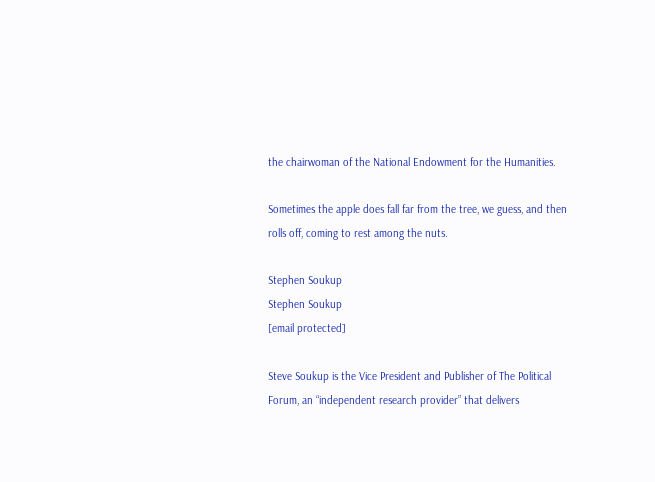the chairwoman of the National Endowment for the Humanities.

Sometimes the apple does fall far from the tree, we guess, and then rolls off, coming to rest among the nuts.

Stephen Soukup
Stephen Soukup
[email protected]

Steve Soukup is the Vice President and Publisher of The Political Forum, an “independent research provider” that delivers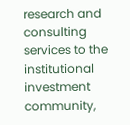research and consulting services to the institutional investment community,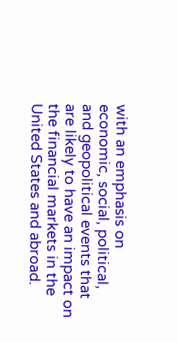with an emphasis on economic, social, political, and geopolitical events that are likely to have an impact on the financial markets in the United States and abroad.